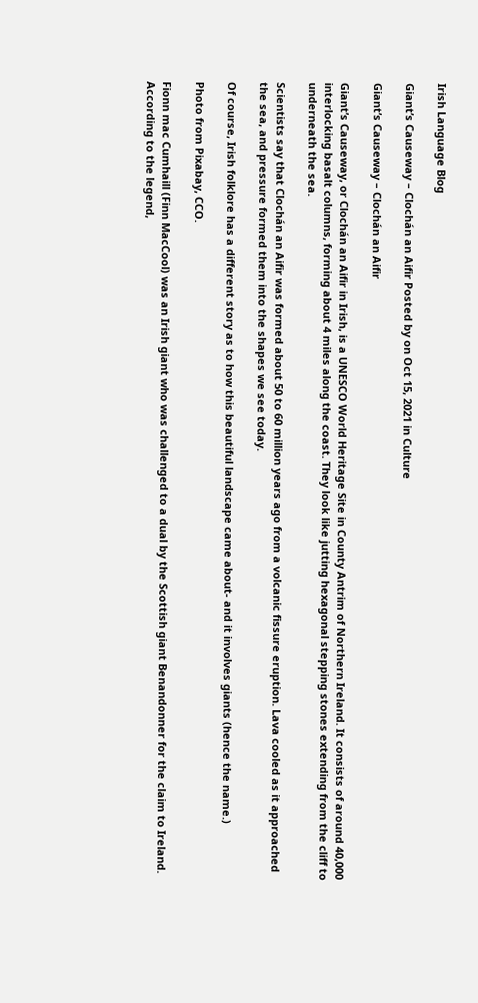Irish Language Blog

Giant’s Causeway – Clochán an Aifir Posted by on Oct 15, 2021 in Culture

Giant’s Causeway – Clochán an Aifir

Giant’s Causeway, or Clochán an Aifir in Irish, is a UNESCO World Heritage Site in County Antrim of Northern Ireland. It consists of around 40,000 interlocking basalt columns, forming about 4 miles along the coast. They look like jutting hexagonal stepping stones extending from the cliff to underneath the sea.

Scientists say that Clochán an Aifir was formed about 50 to 60 million years ago from a volcanic fissure eruption. Lava cooled as it approached the sea, and pressure formed them into the shapes we see today.

Of course, Irish folklore has a different story as to how this beautiful landscape came about- and it involves giants (hence the name.)

Photo from Pixabay, CCO.

Fionn mac Cumhaill (Finn MacCool) was an Irish giant who was challenged to a dual by the Scottish giant Benandonner for the claim to Ireland. According to the legend,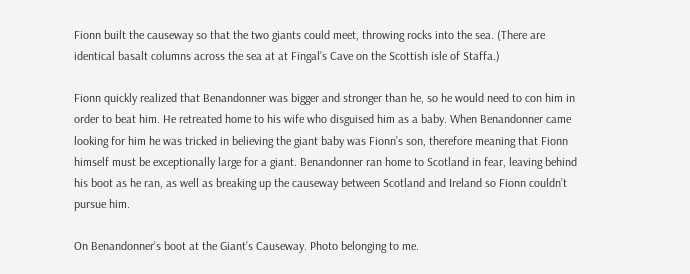Fionn built the causeway so that the two giants could meet, throwing rocks into the sea. (There are identical basalt columns across the sea at at Fingal’s Cave on the Scottish isle of Staffa.)

Fionn quickly realized that Benandonner was bigger and stronger than he, so he would need to con him in order to beat him. He retreated home to his wife who disguised him as a baby. When Benandonner came looking for him he was tricked in believing the giant baby was Fionn’s son, therefore meaning that Fionn himself must be exceptionally large for a giant. Benandonner ran home to Scotland in fear, leaving behind his boot as he ran, as well as breaking up the causeway between Scotland and Ireland so Fionn couldn’t pursue him.

On Benandonner’s boot at the Giant’s Causeway. Photo belonging to me.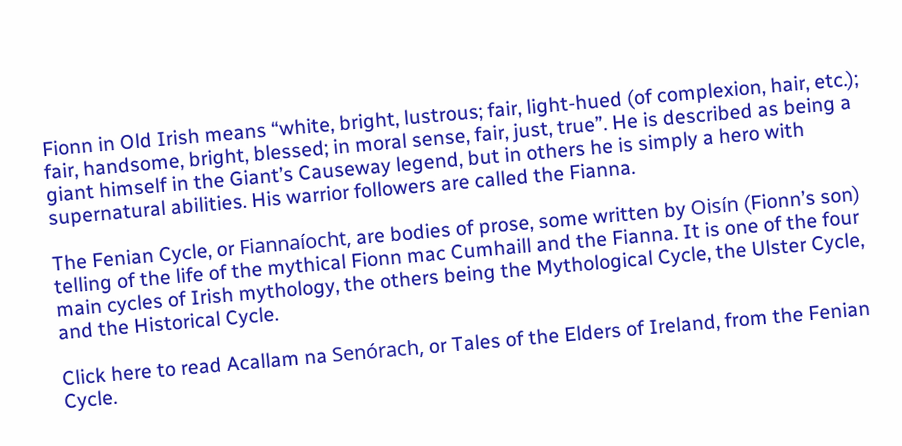Fionn in Old Irish means “white, bright, lustrous; fair, light-hued (of complexion, hair, etc.); fair, handsome, bright, blessed; in moral sense, fair, just, true”. He is described as being a giant himself in the Giant’s Causeway legend, but in others he is simply a hero with supernatural abilities. His warrior followers are called the Fianna.

The Fenian Cycle, or Fiannaíocht, are bodies of prose, some written by Oisín (Fionn’s son) telling of the life of the mythical Fionn mac Cumhaill and the Fianna. It is one of the four main cycles of Irish mythology, the others being the Mythological Cycle, the Ulster Cycle, and the Historical Cycle.

Click here to read Acallam na Senórach, or Tales of the Elders of Ireland, from the Fenian Cycle.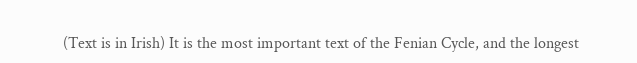(Text is in Irish) It is the most important text of the Fenian Cycle, and the longest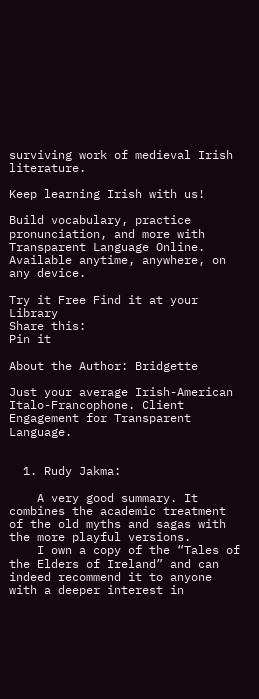surviving work of medieval Irish literature.

Keep learning Irish with us!

Build vocabulary, practice pronunciation, and more with Transparent Language Online. Available anytime, anywhere, on any device.

Try it Free Find it at your Library
Share this:
Pin it

About the Author: Bridgette

Just your average Irish-American Italo-Francophone. Client Engagement for Transparent Language.


  1. Rudy Jakma:

    A very good summary. It combines the academic treatment of the old myths and sagas with the more playful versions.
    I own a copy of the “Tales of the Elders of Ireland” and can indeed recommend it to anyone with a deeper interest in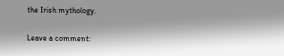the Irish mythology.

Leave a comment: